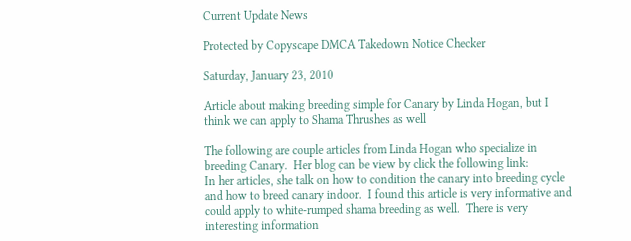Current Update News

Protected by Copyscape DMCA Takedown Notice Checker

Saturday, January 23, 2010

Article about making breeding simple for Canary by Linda Hogan, but I think we can apply to Shama Thrushes as well

The following are couple articles from Linda Hogan who specialize in breeding Canary.  Her blog can be view by click the following link:
In her articles, she talk on how to condition the canary into breeding cycle and how to breed canary indoor.  I found this article is very informative and could apply to white-rumped shama breeding as well.  There is very interesting information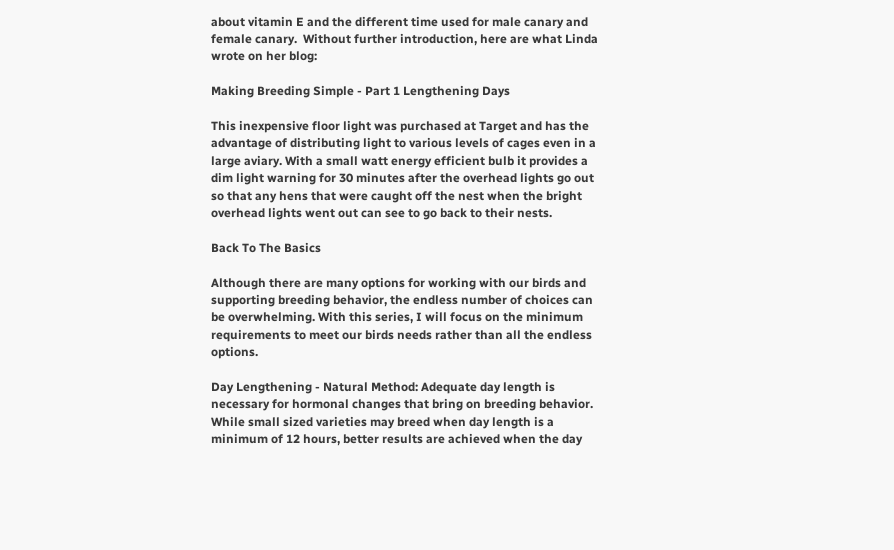about vitamin E and the different time used for male canary and female canary.  Without further introduction, here are what Linda wrote on her blog:

Making Breeding Simple - Part 1 Lengthening Days

This inexpensive floor light was purchased at Target and has the advantage of distributing light to various levels of cages even in a large aviary. With a small watt energy efficient bulb it provides a dim light warning for 30 minutes after the overhead lights go out so that any hens that were caught off the nest when the bright overhead lights went out can see to go back to their nests.

Back To The Basics

Although there are many options for working with our birds and supporting breeding behavior, the endless number of choices can be overwhelming. With this series, I will focus on the minimum requirements to meet our birds needs rather than all the endless options.

Day Lengthening - Natural Method: Adequate day length is necessary for hormonal changes that bring on breeding behavior. While small sized varieties may breed when day length is a minimum of 12 hours, better results are achieved when the day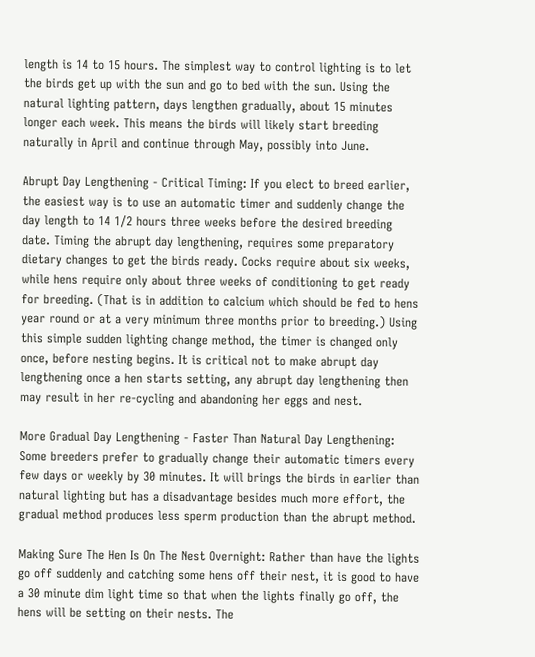length is 14 to 15 hours. The simplest way to control lighting is to let the birds get up with the sun and go to bed with the sun. Using the natural lighting pattern, days lengthen gradually, about 15 minutes longer each week. This means the birds will likely start breeding naturally in April and continue through May, possibly into June.

Abrupt Day Lengthening - Critical Timing: If you elect to breed earlier, the easiest way is to use an automatic timer and suddenly change the day length to 14 1/2 hours three weeks before the desired breeding date. Timing the abrupt day lengthening, requires some preparatory dietary changes to get the birds ready. Cocks require about six weeks, while hens require only about three weeks of conditioning to get ready for breeding. (That is in addition to calcium which should be fed to hens year round or at a very minimum three months prior to breeding.) Using this simple sudden lighting change method, the timer is changed only once, before nesting begins. It is critical not to make abrupt day lengthening once a hen starts setting, any abrupt day lengthening then may result in her re-cycling and abandoning her eggs and nest.

More Gradual Day Lengthening - Faster Than Natural Day Lengthening: Some breeders prefer to gradually change their automatic timers every few days or weekly by 30 minutes. It will brings the birds in earlier than natural lighting but has a disadvantage besides much more effort, the gradual method produces less sperm production than the abrupt method.

Making Sure The Hen Is On The Nest Overnight: Rather than have the lights go off suddenly and catching some hens off their nest, it is good to have a 30 minute dim light time so that when the lights finally go off, the hens will be setting on their nests. The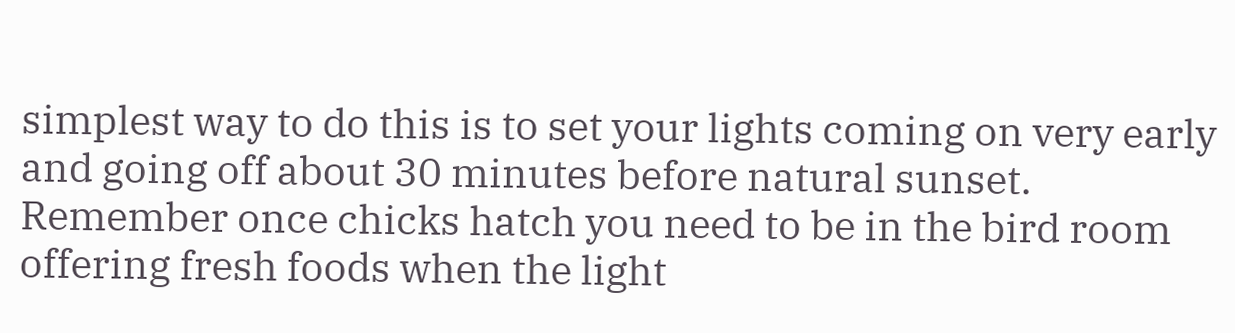simplest way to do this is to set your lights coming on very early and going off about 30 minutes before natural sunset. Remember once chicks hatch you need to be in the bird room offering fresh foods when the light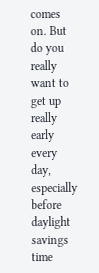comes on. But do you really want to get up really early every day, especially before daylight savings time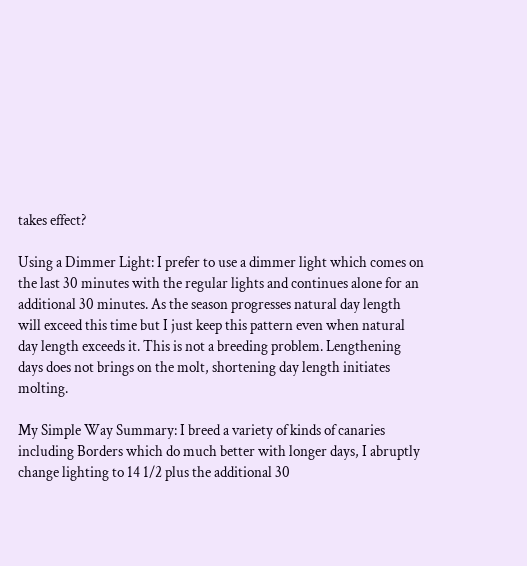takes effect?

Using a Dimmer Light: I prefer to use a dimmer light which comes on the last 30 minutes with the regular lights and continues alone for an additional 30 minutes. As the season progresses natural day length will exceed this time but I just keep this pattern even when natural day length exceeds it. This is not a breeding problem. Lengthening days does not brings on the molt, shortening day length initiates molting.

My Simple Way Summary: I breed a variety of kinds of canaries including Borders which do much better with longer days, I abruptly change lighting to 14 1/2 plus the additional 30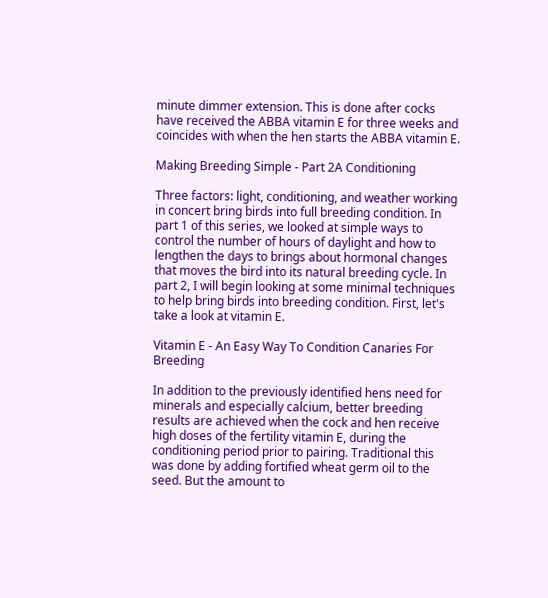minute dimmer extension. This is done after cocks have received the ABBA vitamin E for three weeks and coincides with when the hen starts the ABBA vitamin E.

Making Breeding Simple - Part 2A Conditioning

Three factors: light, conditioning, and weather working in concert bring birds into full breeding condition. In part 1 of this series, we looked at simple ways to control the number of hours of daylight and how to lengthen the days to brings about hormonal changes that moves the bird into its natural breeding cycle. In part 2, I will begin looking at some minimal techniques to help bring birds into breeding condition. First, let's take a look at vitamin E.

Vitamin E - An Easy Way To Condition Canaries For Breeding

In addition to the previously identified hens need for minerals and especially calcium, better breeding results are achieved when the cock and hen receive high doses of the fertility vitamin E, during the conditioning period prior to pairing. Traditional this was done by adding fortified wheat germ oil to the seed. But the amount to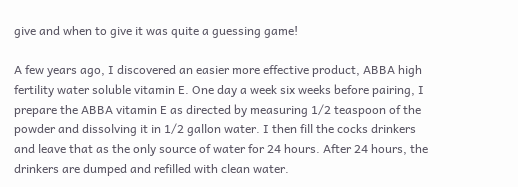give and when to give it was quite a guessing game!

A few years ago, I discovered an easier more effective product, ABBA high fertility water soluble vitamin E. One day a week six weeks before pairing, I prepare the ABBA vitamin E as directed by measuring 1/2 teaspoon of the powder and dissolving it in 1/2 gallon water. I then fill the cocks drinkers and leave that as the only source of water for 24 hours. After 24 hours, the drinkers are dumped and refilled with clean water.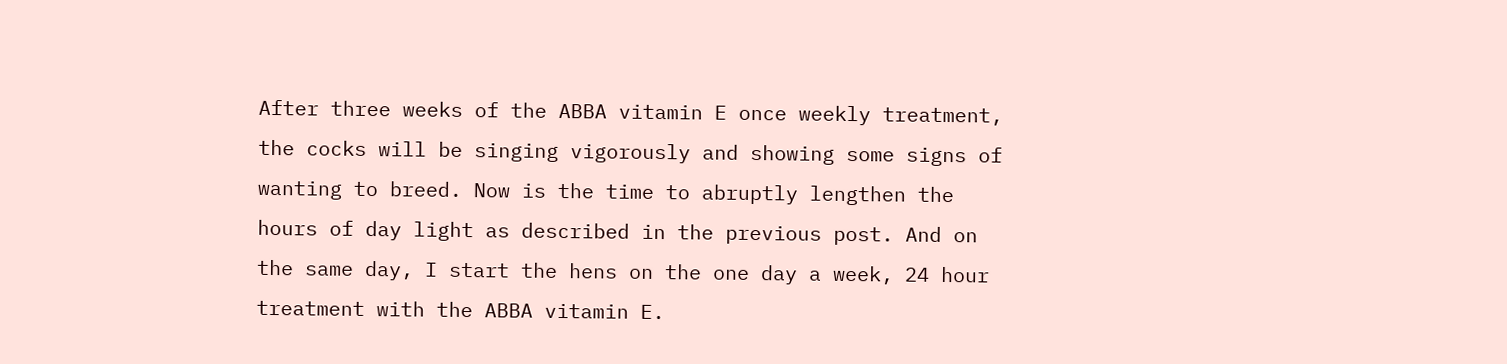After three weeks of the ABBA vitamin E once weekly treatment, the cocks will be singing vigorously and showing some signs of wanting to breed. Now is the time to abruptly lengthen the hours of day light as described in the previous post. And on the same day, I start the hens on the one day a week, 24 hour treatment with the ABBA vitamin E.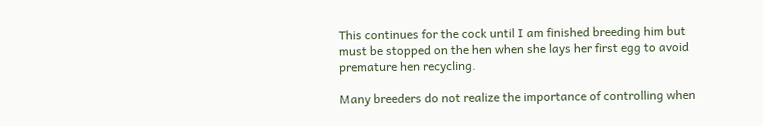This continues for the cock until I am finished breeding him but must be stopped on the hen when she lays her first egg to avoid premature hen recycling.

Many breeders do not realize the importance of controlling when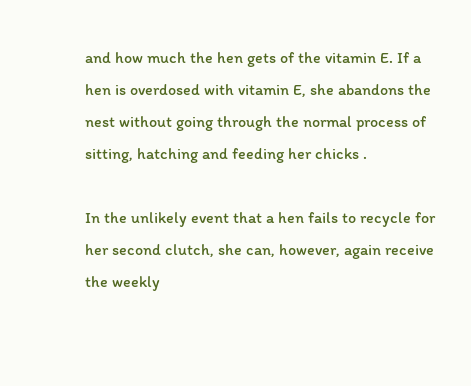and how much the hen gets of the vitamin E. If a hen is overdosed with vitamin E, she abandons the nest without going through the normal process of sitting, hatching and feeding her chicks .

In the unlikely event that a hen fails to recycle for her second clutch, she can, however, again receive the weekly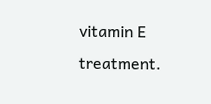vitamin E treatment.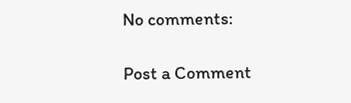No comments:

Post a Comment